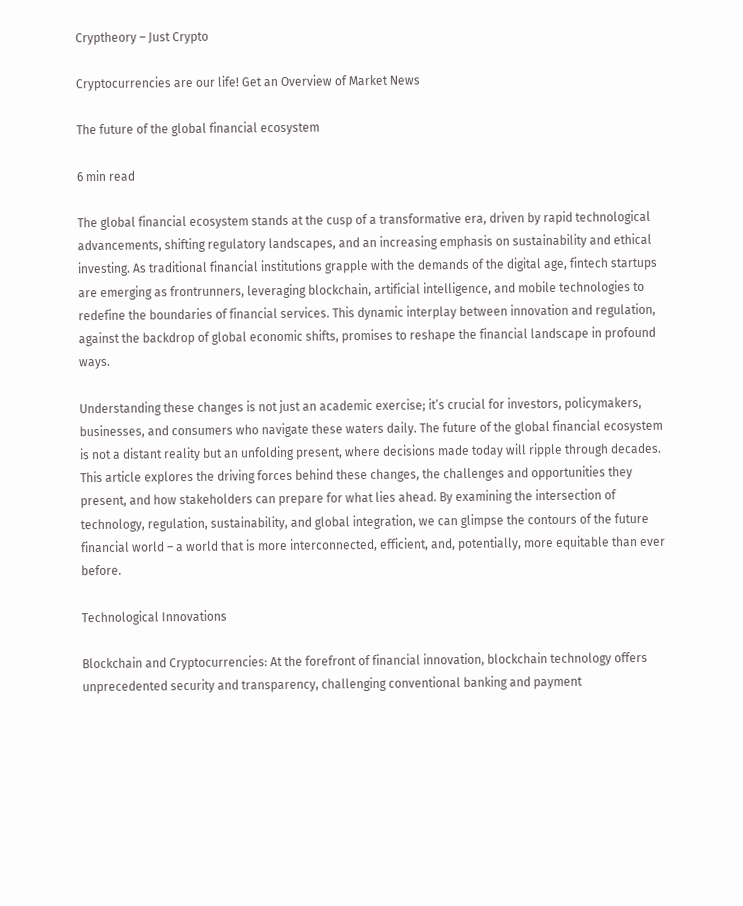Cryptheory – Just Crypto

Cryptocurrencies are our life! Get an Overview of Market News

The future of the global financial ecosystem

6 min read

The global financial ecosystem stands at the cusp of a transformative era, driven by rapid technological advancements, shifting regulatory landscapes, and an increasing emphasis on sustainability and ethical investing. As traditional financial institutions grapple with the demands of the digital age, fintech startups are emerging as frontrunners, leveraging blockchain, artificial intelligence, and mobile technologies to redefine the boundaries of financial services. This dynamic interplay between innovation and regulation, against the backdrop of global economic shifts, promises to reshape the financial landscape in profound ways.

Understanding these changes is not just an academic exercise; it’s crucial for investors, policymakers, businesses, and consumers who navigate these waters daily. The future of the global financial ecosystem is not a distant reality but an unfolding present, where decisions made today will ripple through decades. This article explores the driving forces behind these changes, the challenges and opportunities they present, and how stakeholders can prepare for what lies ahead. By examining the intersection of technology, regulation, sustainability, and global integration, we can glimpse the contours of the future financial world – a world that is more interconnected, efficient, and, potentially, more equitable than ever before.

Technological Innovations

Blockchain and Cryptocurrencies: At the forefront of financial innovation, blockchain technology offers unprecedented security and transparency, challenging conventional banking and payment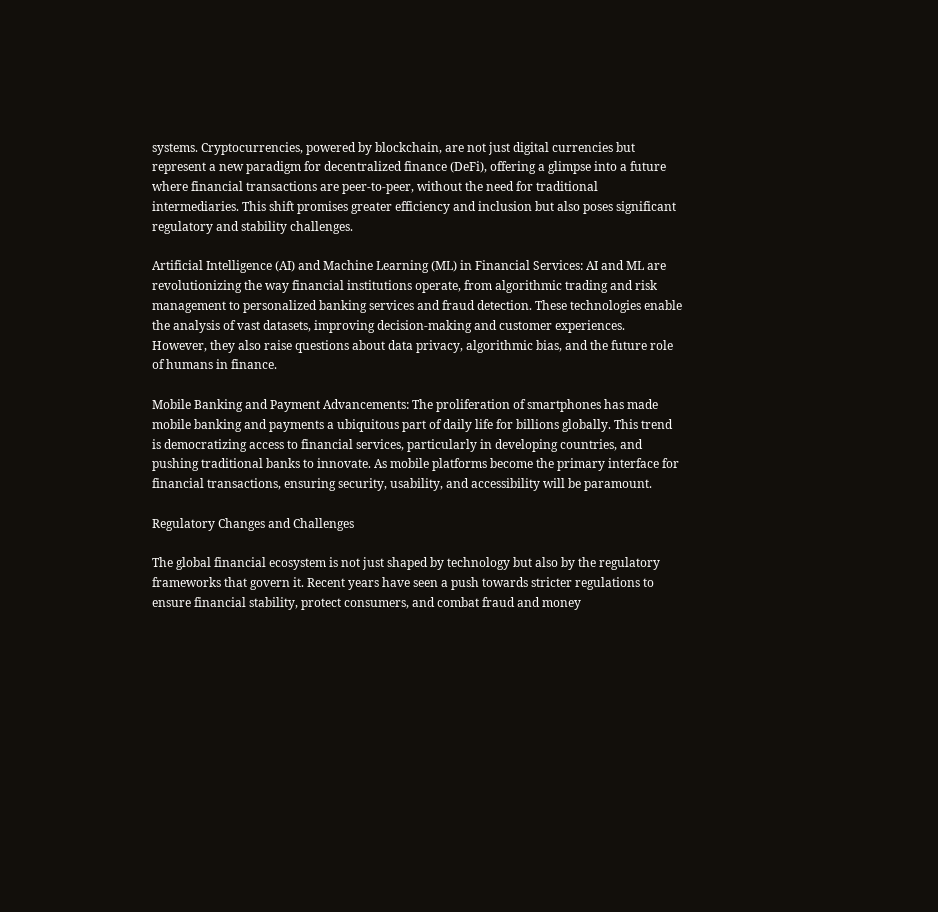systems. Cryptocurrencies, powered by blockchain, are not just digital currencies but represent a new paradigm for decentralized finance (DeFi), offering a glimpse into a future where financial transactions are peer-to-peer, without the need for traditional intermediaries. This shift promises greater efficiency and inclusion but also poses significant regulatory and stability challenges.

Artificial Intelligence (AI) and Machine Learning (ML) in Financial Services: AI and ML are revolutionizing the way financial institutions operate, from algorithmic trading and risk management to personalized banking services and fraud detection. These technologies enable the analysis of vast datasets, improving decision-making and customer experiences. However, they also raise questions about data privacy, algorithmic bias, and the future role of humans in finance.

Mobile Banking and Payment Advancements: The proliferation of smartphones has made mobile banking and payments a ubiquitous part of daily life for billions globally. This trend is democratizing access to financial services, particularly in developing countries, and pushing traditional banks to innovate. As mobile platforms become the primary interface for financial transactions, ensuring security, usability, and accessibility will be paramount.

Regulatory Changes and Challenges

The global financial ecosystem is not just shaped by technology but also by the regulatory frameworks that govern it. Recent years have seen a push towards stricter regulations to ensure financial stability, protect consumers, and combat fraud and money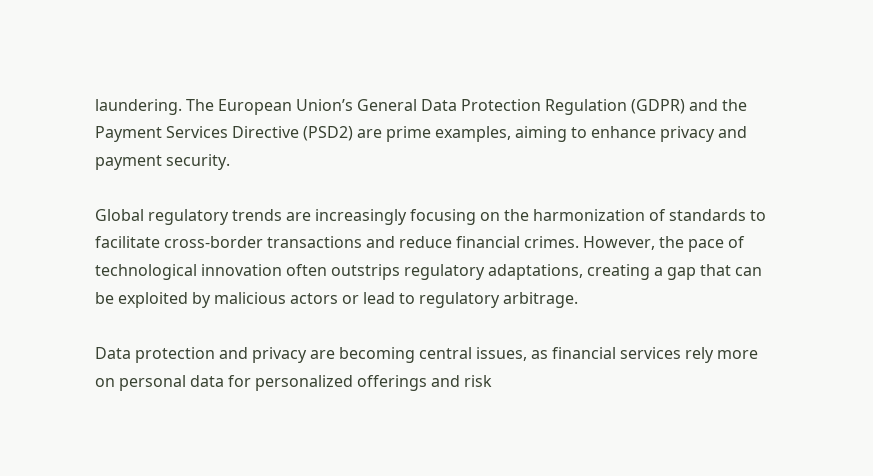laundering. The European Union’s General Data Protection Regulation (GDPR) and the Payment Services Directive (PSD2) are prime examples, aiming to enhance privacy and payment security.

Global regulatory trends are increasingly focusing on the harmonization of standards to facilitate cross-border transactions and reduce financial crimes. However, the pace of technological innovation often outstrips regulatory adaptations, creating a gap that can be exploited by malicious actors or lead to regulatory arbitrage.

Data protection and privacy are becoming central issues, as financial services rely more on personal data for personalized offerings and risk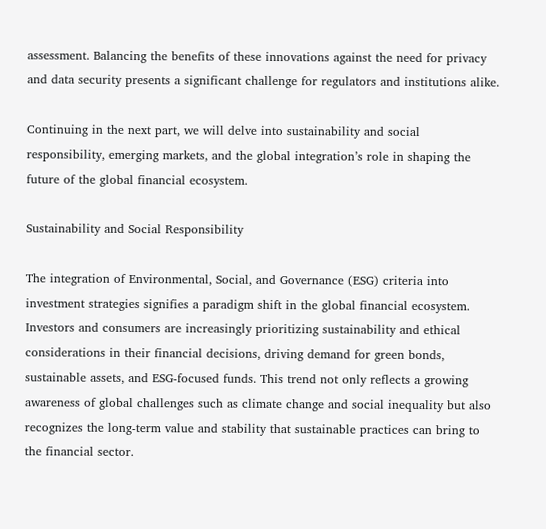assessment. Balancing the benefits of these innovations against the need for privacy and data security presents a significant challenge for regulators and institutions alike.

Continuing in the next part, we will delve into sustainability and social responsibility, emerging markets, and the global integration’s role in shaping the future of the global financial ecosystem.

Sustainability and Social Responsibility

The integration of Environmental, Social, and Governance (ESG) criteria into investment strategies signifies a paradigm shift in the global financial ecosystem. Investors and consumers are increasingly prioritizing sustainability and ethical considerations in their financial decisions, driving demand for green bonds, sustainable assets, and ESG-focused funds. This trend not only reflects a growing awareness of global challenges such as climate change and social inequality but also recognizes the long-term value and stability that sustainable practices can bring to the financial sector.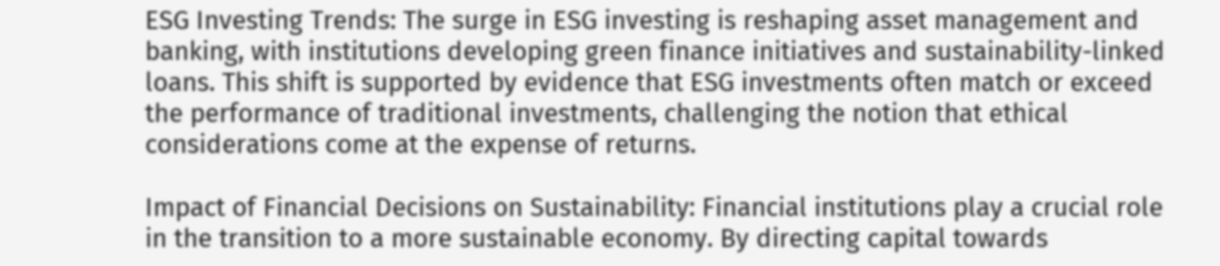ESG Investing Trends: The surge in ESG investing is reshaping asset management and banking, with institutions developing green finance initiatives and sustainability-linked loans. This shift is supported by evidence that ESG investments often match or exceed the performance of traditional investments, challenging the notion that ethical considerations come at the expense of returns.

Impact of Financial Decisions on Sustainability: Financial institutions play a crucial role in the transition to a more sustainable economy. By directing capital towards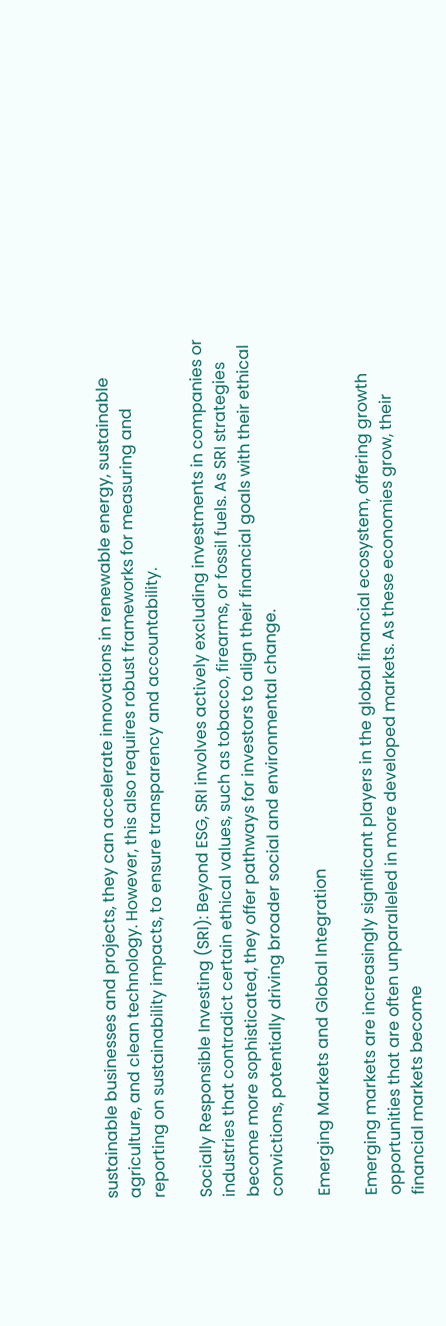sustainable businesses and projects, they can accelerate innovations in renewable energy, sustainable agriculture, and clean technology. However, this also requires robust frameworks for measuring and reporting on sustainability impacts, to ensure transparency and accountability.

Socially Responsible Investing (SRI): Beyond ESG, SRI involves actively excluding investments in companies or industries that contradict certain ethical values, such as tobacco, firearms, or fossil fuels. As SRI strategies become more sophisticated, they offer pathways for investors to align their financial goals with their ethical convictions, potentially driving broader social and environmental change.

Emerging Markets and Global Integration

Emerging markets are increasingly significant players in the global financial ecosystem, offering growth opportunities that are often unparalleled in more developed markets. As these economies grow, their financial markets become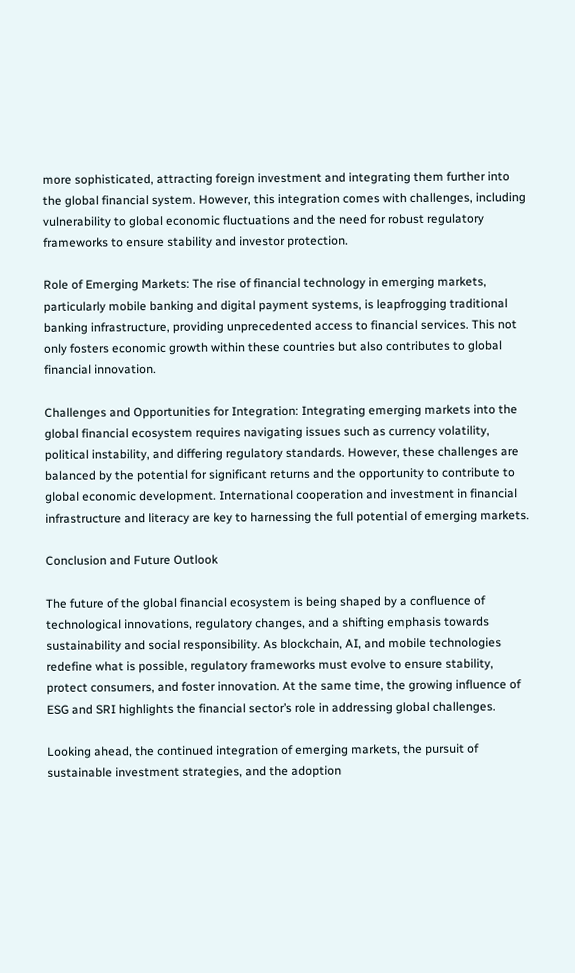more sophisticated, attracting foreign investment and integrating them further into the global financial system. However, this integration comes with challenges, including vulnerability to global economic fluctuations and the need for robust regulatory frameworks to ensure stability and investor protection.

Role of Emerging Markets: The rise of financial technology in emerging markets, particularly mobile banking and digital payment systems, is leapfrogging traditional banking infrastructure, providing unprecedented access to financial services. This not only fosters economic growth within these countries but also contributes to global financial innovation.

Challenges and Opportunities for Integration: Integrating emerging markets into the global financial ecosystem requires navigating issues such as currency volatility, political instability, and differing regulatory standards. However, these challenges are balanced by the potential for significant returns and the opportunity to contribute to global economic development. International cooperation and investment in financial infrastructure and literacy are key to harnessing the full potential of emerging markets.

Conclusion and Future Outlook

The future of the global financial ecosystem is being shaped by a confluence of technological innovations, regulatory changes, and a shifting emphasis towards sustainability and social responsibility. As blockchain, AI, and mobile technologies redefine what is possible, regulatory frameworks must evolve to ensure stability, protect consumers, and foster innovation. At the same time, the growing influence of ESG and SRI highlights the financial sector’s role in addressing global challenges.

Looking ahead, the continued integration of emerging markets, the pursuit of sustainable investment strategies, and the adoption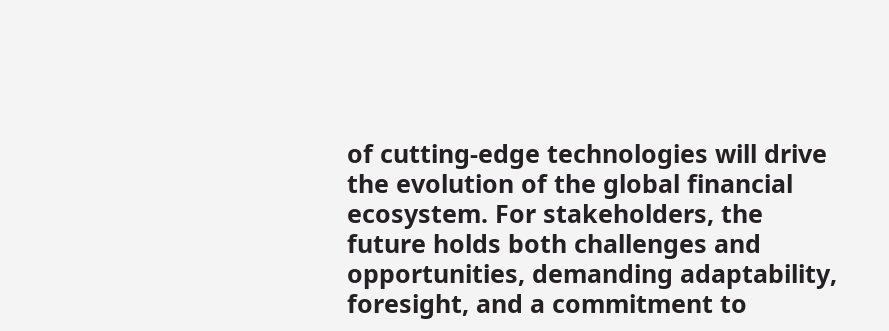of cutting-edge technologies will drive the evolution of the global financial ecosystem. For stakeholders, the future holds both challenges and opportunities, demanding adaptability, foresight, and a commitment to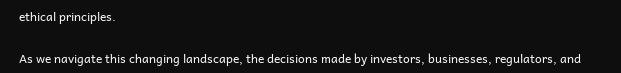ethical principles.

As we navigate this changing landscape, the decisions made by investors, businesses, regulators, and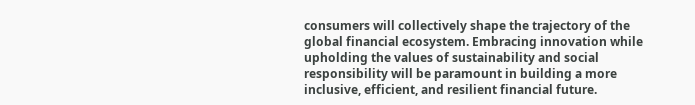consumers will collectively shape the trajectory of the global financial ecosystem. Embracing innovation while upholding the values of sustainability and social responsibility will be paramount in building a more inclusive, efficient, and resilient financial future.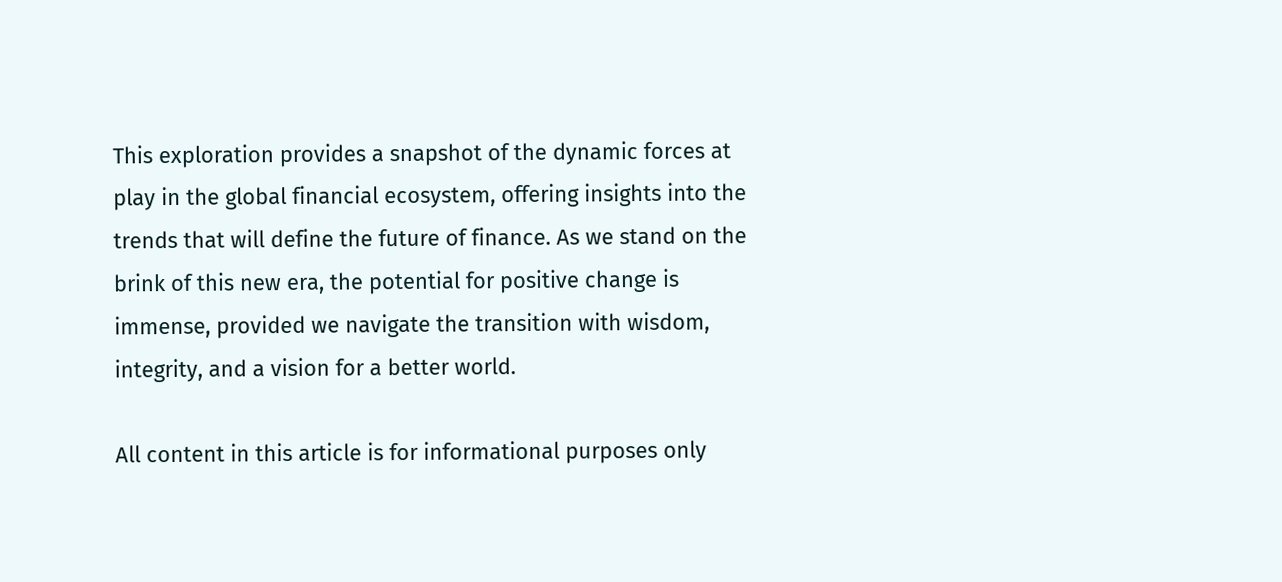This exploration provides a snapshot of the dynamic forces at play in the global financial ecosystem, offering insights into the trends that will define the future of finance. As we stand on the brink of this new era, the potential for positive change is immense, provided we navigate the transition with wisdom, integrity, and a vision for a better world.

All content in this article is for informational purposes only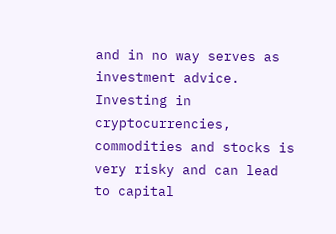and in no way serves as investment advice. Investing in cryptocurrencies, commodities and stocks is very risky and can lead to capital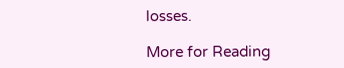losses.

More for Reading